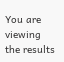You are viewing the results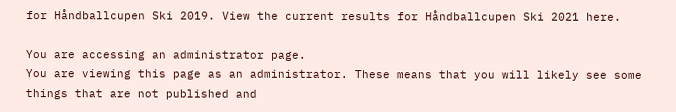for Håndballcupen Ski 2019. View the current results for Håndballcupen Ski 2021 here.

You are accessing an administrator page.
You are viewing this page as an administrator. These means that you will likely see some things that are not published and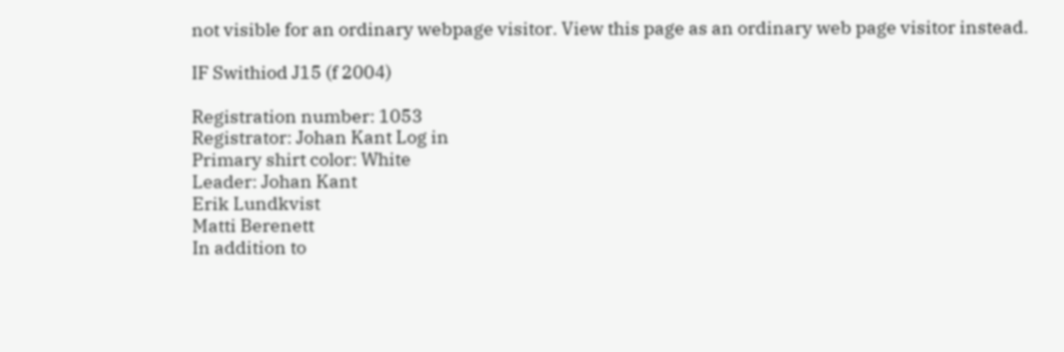not visible for an ordinary webpage visitor. View this page as an ordinary web page visitor instead.

IF Swithiod J15 (f 2004)

Registration number: 1053
Registrator: Johan Kant Log in
Primary shirt color: White
Leader: Johan Kant
Erik Lundkvist
Matti Berenett
In addition to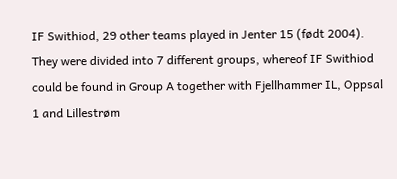IF Swithiod, 29 other teams played in Jenter 15 (født 2004). They were divided into 7 different groups, whereof IF Swithiod could be found in Group A together with Fjellhammer IL, Oppsal 1 and Lillestrøm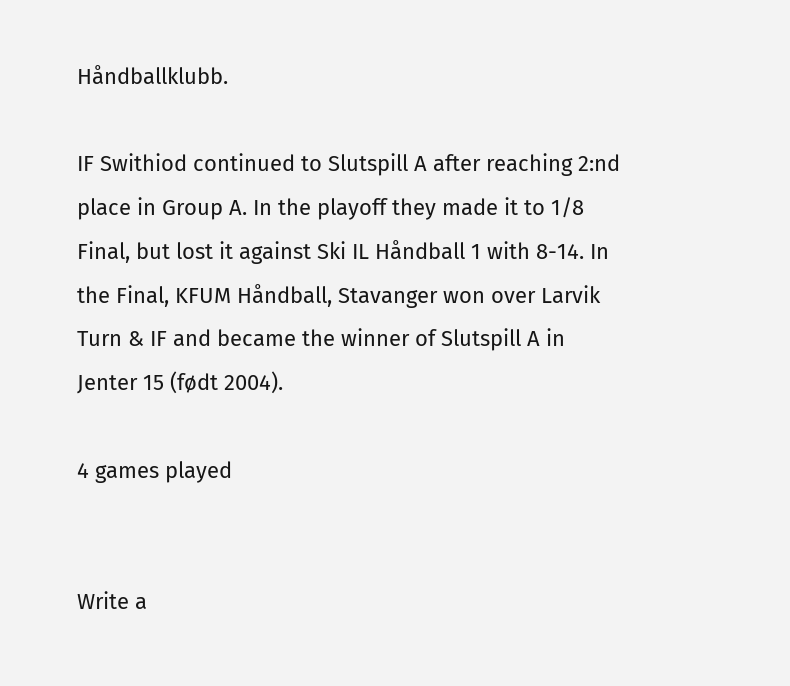Håndballklubb.

IF Swithiod continued to Slutspill A after reaching 2:nd place in Group A. In the playoff they made it to 1/8 Final, but lost it against Ski IL Håndball 1 with 8-14. In the Final, KFUM Håndball, Stavanger won over Larvik Turn & IF and became the winner of Slutspill A in Jenter 15 (født 2004).

4 games played


Write a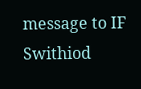message to IF Swithiod